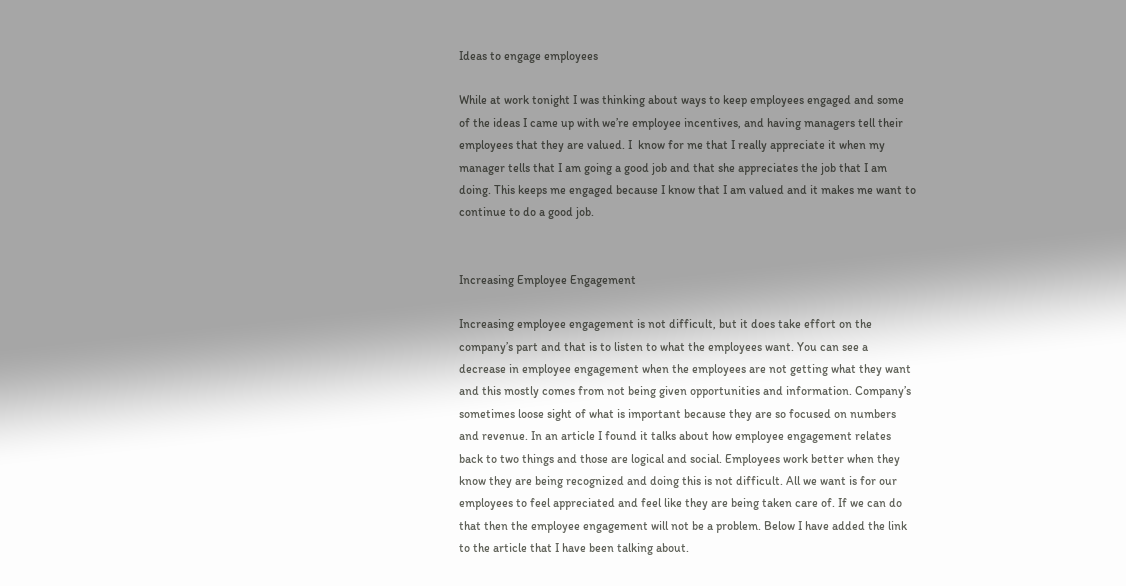Ideas to engage employees

While at work tonight I was thinking about ways to keep employees engaged and some of the ideas I came up with we’re employee incentives, and having managers tell their employees that they are valued. I  know for me that I really appreciate it when my manager tells that I am going a good job and that she appreciates the job that I am doing. This keeps me engaged because I know that I am valued and it makes me want to continue to do a good job.


Increasing Employee Engagement

Increasing employee engagement is not difficult, but it does take effort on the company’s part and that is to listen to what the employees want. You can see a decrease in employee engagement when the employees are not getting what they want and this mostly comes from not being given opportunities and information. Company’s sometimes loose sight of what is important because they are so focused on numbers and revenue. In an article I found it talks about how employee engagement relates back to two things and those are logical and social. Employees work better when they know they are being recognized and doing this is not difficult. All we want is for our employees to feel appreciated and feel like they are being taken care of. If we can do that then the employee engagement will not be a problem. Below I have added the link to the article that I have been talking about.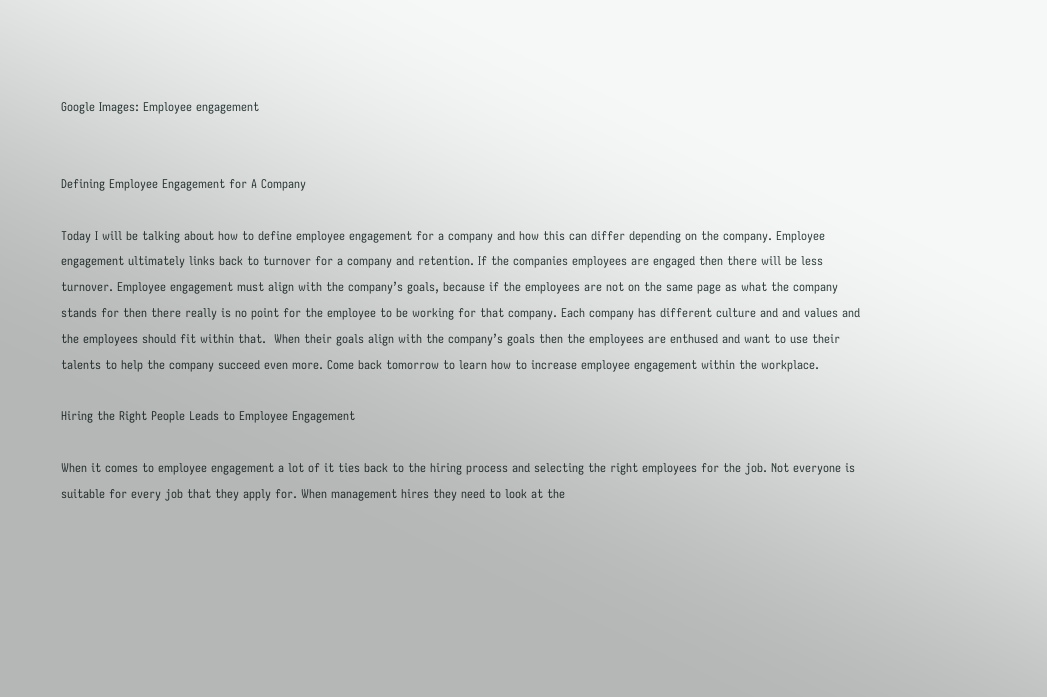Google Images: Employee engagement


Defining Employee Engagement for A Company

Today I will be talking about how to define employee engagement for a company and how this can differ depending on the company. Employee engagement ultimately links back to turnover for a company and retention. If the companies employees are engaged then there will be less turnover. Employee engagement must align with the company’s goals, because if the employees are not on the same page as what the company stands for then there really is no point for the employee to be working for that company. Each company has different culture and and values and the employees should fit within that.  When their goals align with the company’s goals then the employees are enthused and want to use their talents to help the company succeed even more. Come back tomorrow to learn how to increase employee engagement within the workplace.

Hiring the Right People Leads to Employee Engagement

When it comes to employee engagement a lot of it ties back to the hiring process and selecting the right employees for the job. Not everyone is suitable for every job that they apply for. When management hires they need to look at the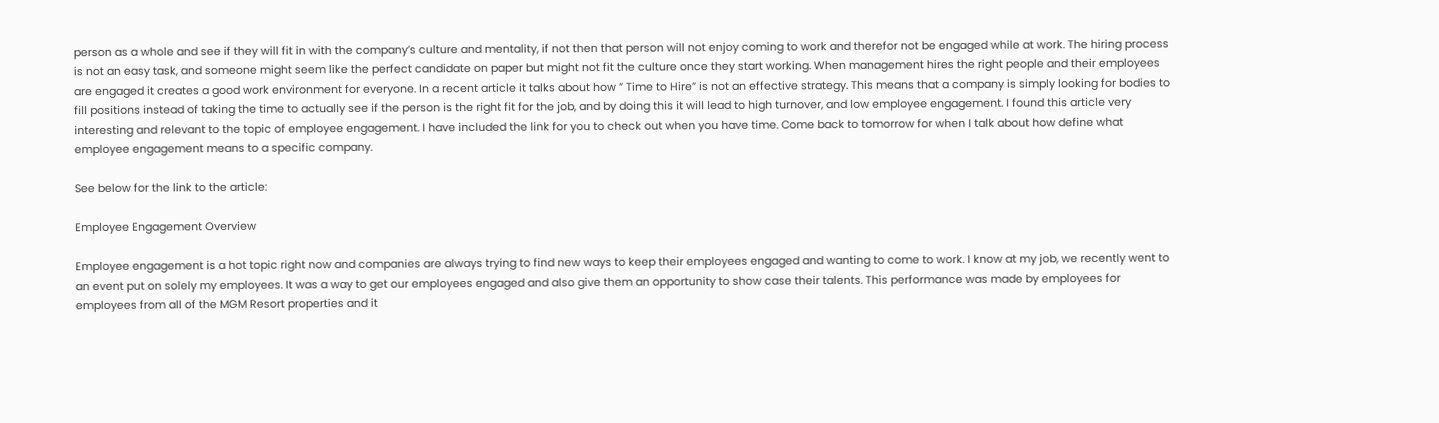person as a whole and see if they will fit in with the company’s culture and mentality, if not then that person will not enjoy coming to work and therefor not be engaged while at work. The hiring process is not an easy task, and someone might seem like the perfect candidate on paper but might not fit the culture once they start working. When management hires the right people and their employees are engaged it creates a good work environment for everyone. In a recent article it talks about how ” Time to Hire” is not an effective strategy. This means that a company is simply looking for bodies to fill positions instead of taking the time to actually see if the person is the right fit for the job, and by doing this it will lead to high turnover, and low employee engagement. I found this article very interesting and relevant to the topic of employee engagement. I have included the link for you to check out when you have time. Come back to tomorrow for when I talk about how define what employee engagement means to a specific company.

See below for the link to the article:

Employee Engagement Overview

Employee engagement is a hot topic right now and companies are always trying to find new ways to keep their employees engaged and wanting to come to work. I know at my job, we recently went to an event put on solely my employees. It was a way to get our employees engaged and also give them an opportunity to show case their talents. This performance was made by employees for employees from all of the MGM Resort properties and it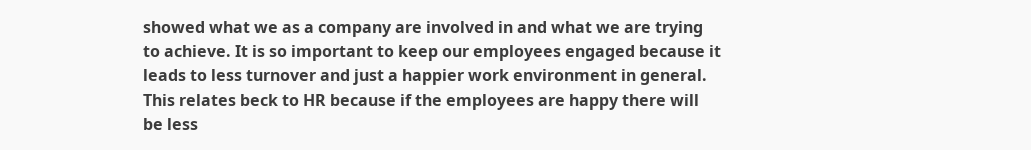showed what we as a company are involved in and what we are trying to achieve. It is so important to keep our employees engaged because it leads to less turnover and just a happier work environment in general. This relates beck to HR because if the employees are happy there will be less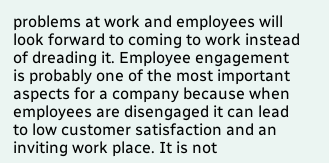problems at work and employees will look forward to coming to work instead of dreading it. Employee engagement is probably one of the most important aspects for a company because when employees are disengaged it can lead to low customer satisfaction and an inviting work place. It is not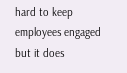hard to keep employees engaged but it does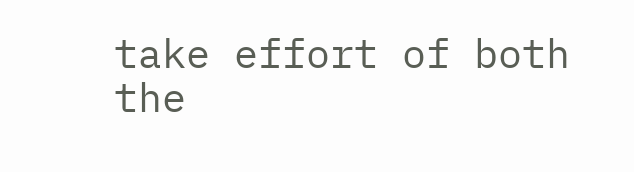take effort of both the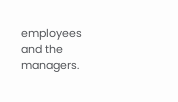employees and the managers.